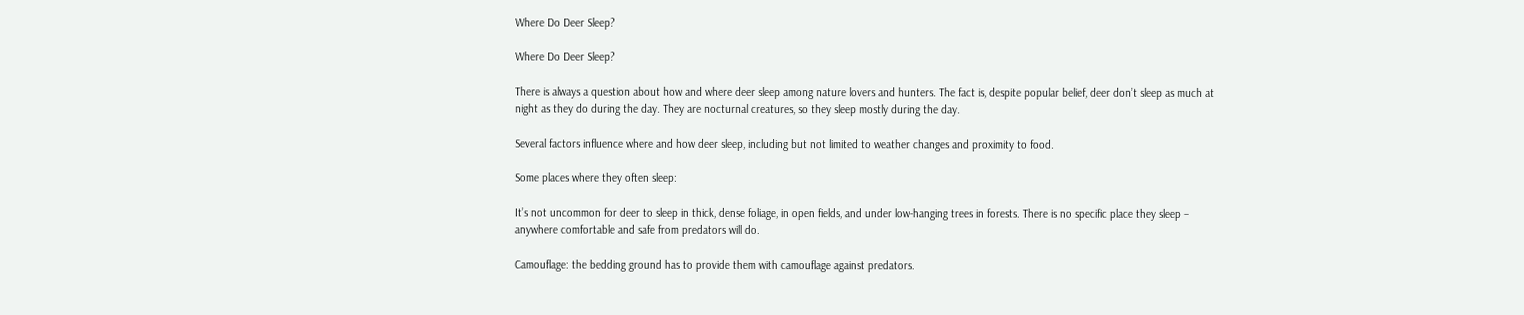Where Do Deer Sleep?

Where Do Deer Sleep?

There is always a question about how and where deer sleep among nature lovers and hunters. The fact is, despite popular belief, deer don’t sleep as much at night as they do during the day. They are nocturnal creatures, so they sleep mostly during the day.

Several factors influence where and how deer sleep, including but not limited to weather changes and proximity to food.

Some places where they often sleep:

It’s not uncommon for deer to sleep in thick, dense foliage, in open fields, and under low-hanging trees in forests. There is no specific place they sleep – anywhere comfortable and safe from predators will do.

Camouflage: the bedding ground has to provide them with camouflage against predators.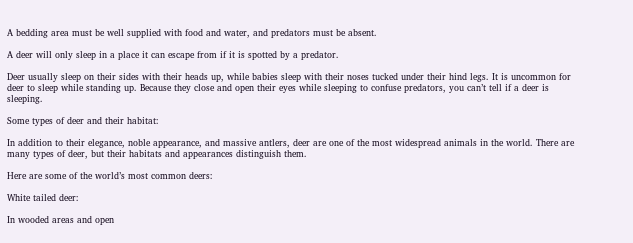A bedding area must be well supplied with food and water, and predators must be absent.

A deer will only sleep in a place it can escape from if it is spotted by a predator.

Deer usually sleep on their sides with their heads up, while babies sleep with their noses tucked under their hind legs. It is uncommon for deer to sleep while standing up. Because they close and open their eyes while sleeping to confuse predators, you can’t tell if a deer is sleeping.

Some types of deer and their habitat:

In addition to their elegance, noble appearance, and massive antlers, deer are one of the most widespread animals in the world. There are many types of deer, but their habitats and appearances distinguish them.

Here are some of the world’s most common deers:

White tailed deer:

In wooded areas and open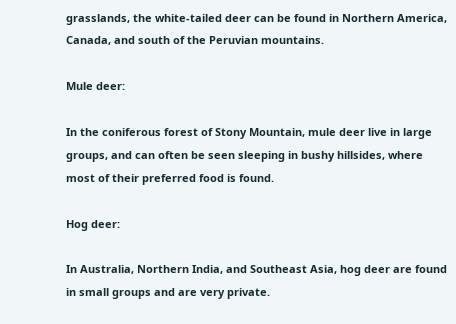grasslands, the white-tailed deer can be found in Northern America, Canada, and south of the Peruvian mountains.

Mule deer:

In the coniferous forest of Stony Mountain, mule deer live in large groups, and can often be seen sleeping in bushy hillsides, where most of their preferred food is found.

Hog deer:

In Australia, Northern India, and Southeast Asia, hog deer are found in small groups and are very private.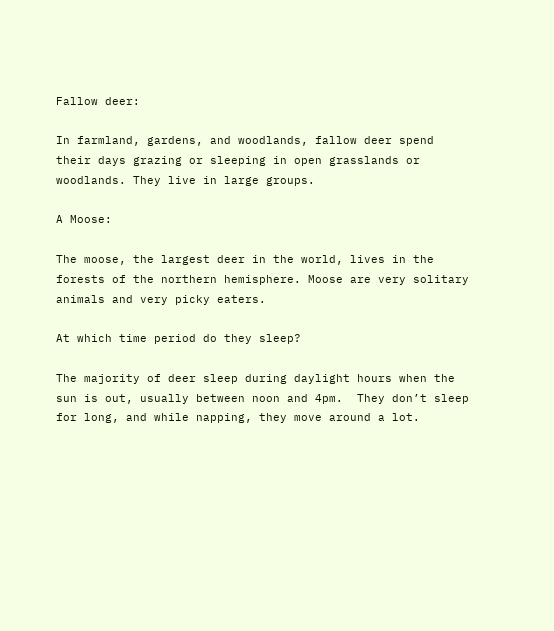Fallow deer:

In farmland, gardens, and woodlands, fallow deer spend their days grazing or sleeping in open grasslands or woodlands. They live in large groups.

A Moose:

The moose, the largest deer in the world, lives in the forests of the northern hemisphere. Moose are very solitary animals and very picky eaters.

At which time period do they sleep?

The majority of deer sleep during daylight hours when the sun is out, usually between noon and 4pm.  They don’t sleep for long, and while napping, they move around a lot.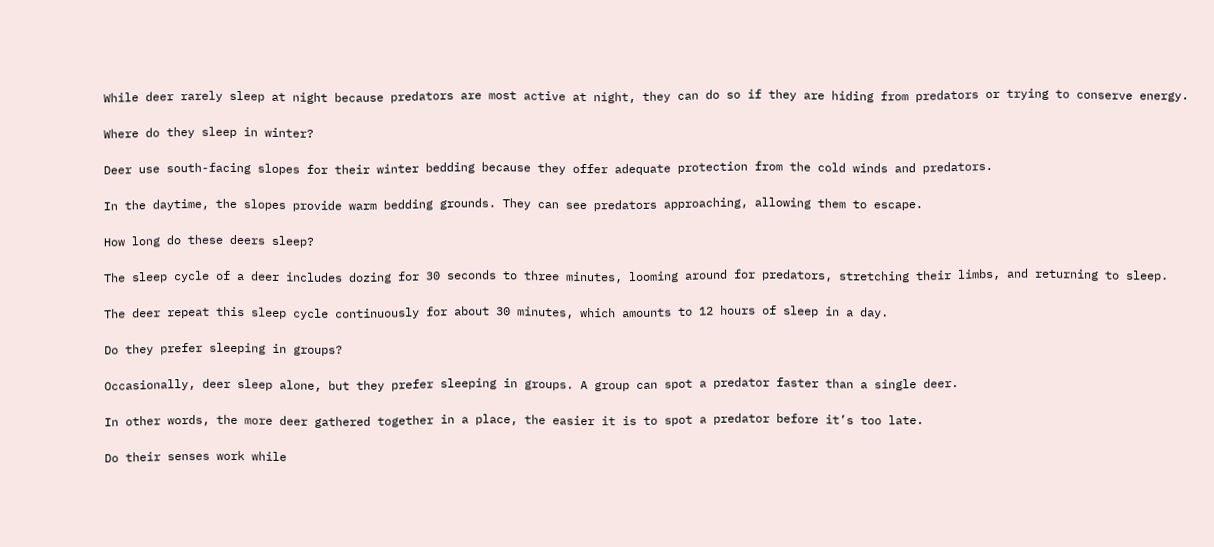While deer rarely sleep at night because predators are most active at night, they can do so if they are hiding from predators or trying to conserve energy.

Where do they sleep in winter?

Deer use south-facing slopes for their winter bedding because they offer adequate protection from the cold winds and predators.

In the daytime, the slopes provide warm bedding grounds. They can see predators approaching, allowing them to escape.

How long do these deers sleep?

The sleep cycle of a deer includes dozing for 30 seconds to three minutes, looming around for predators, stretching their limbs, and returning to sleep.

The deer repeat this sleep cycle continuously for about 30 minutes, which amounts to 12 hours of sleep in a day.

Do they prefer sleeping in groups?

Occasionally, deer sleep alone, but they prefer sleeping in groups. A group can spot a predator faster than a single deer.

In other words, the more deer gathered together in a place, the easier it is to spot a predator before it’s too late.

Do their senses work while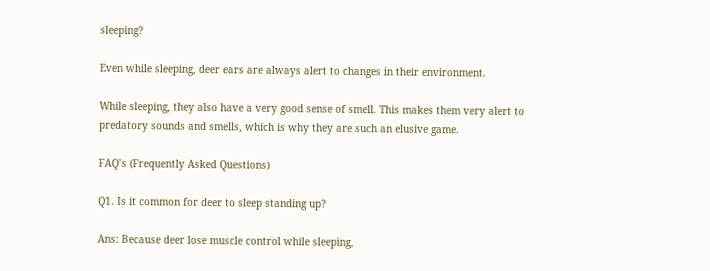sleeping?

Even while sleeping, deer ears are always alert to changes in their environment.

While sleeping, they also have a very good sense of smell. This makes them very alert to predatory sounds and smells, which is why they are such an elusive game.

FAQ’s (Frequently Asked Questions)

Q1. Is it common for deer to sleep standing up?

Ans: Because deer lose muscle control while sleeping,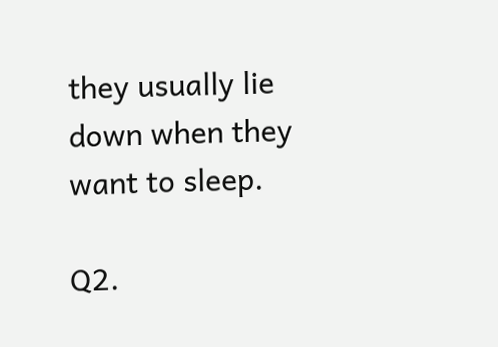they usually lie down when they want to sleep.

Q2.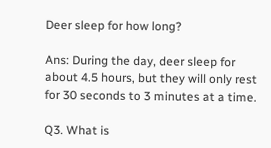Deer sleep for how long?

Ans: During the day, deer sleep for about 4.5 hours, but they will only rest for 30 seconds to 3 minutes at a time.

Q3. What is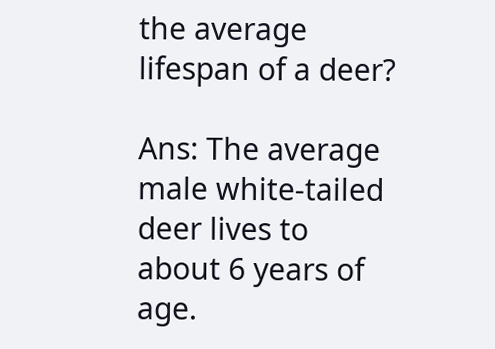the average lifespan of a deer?

Ans: The average male white-tailed deer lives to about 6 years of age.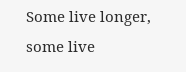Some live longer, some live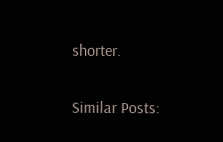shorter.

Similar Posts: